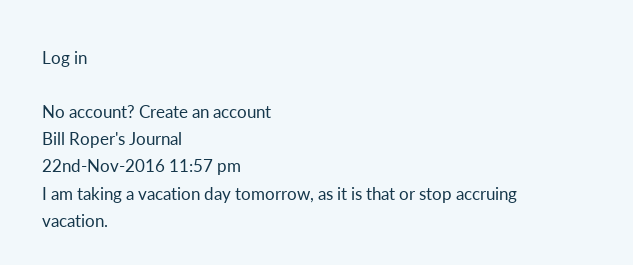Log in

No account? Create an account
Bill Roper's Journal
22nd-Nov-2016 11:57 pm
I am taking a vacation day tomorrow, as it is that or stop accruing vacation.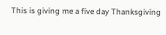This is giving me a five day Thanksgiving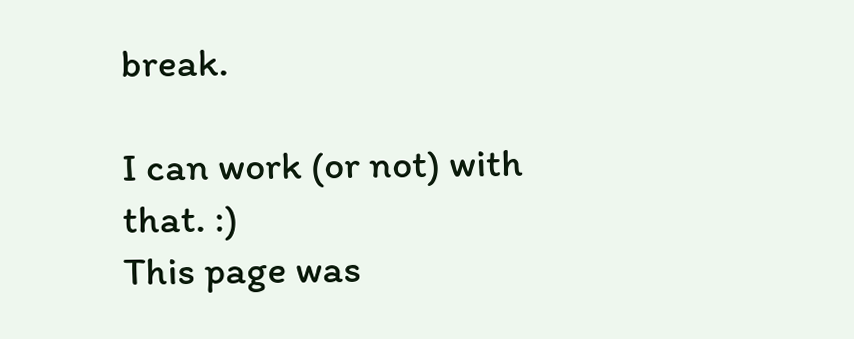break.

I can work (or not) with that. :)
This page was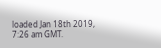loaded Jan 18th 2019, 7:26 am GMT.